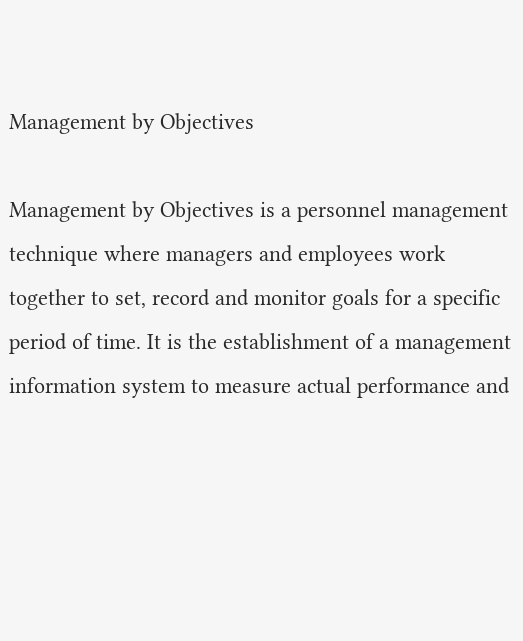Management by Objectives

Management by Objectives is a personnel management technique where managers and employees work together to set, record and monitor goals for a specific period of time. It is the establishment of a management information system to measure actual performance and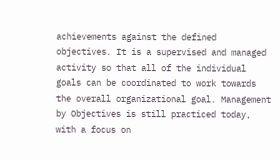achievements against the defined objectives. It is a supervised and managed activity so that all of the individual goals can be coordinated to work towards the overall organizational goal. Management by Objectives is still practiced today, with a focus on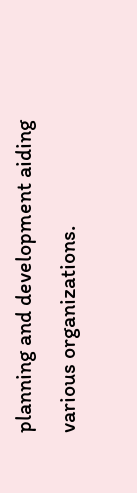planning and development aiding various organizations.